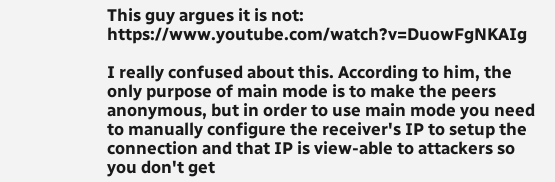This guy argues it is not: https://www.youtube.com/watch?v=DuowFgNKAIg

I really confused about this. According to him, the only purpose of main mode is to make the peers anonymous, but in order to use main mode you need to manually configure the receiver's IP to setup the connection and that IP is view-able to attackers so you don't get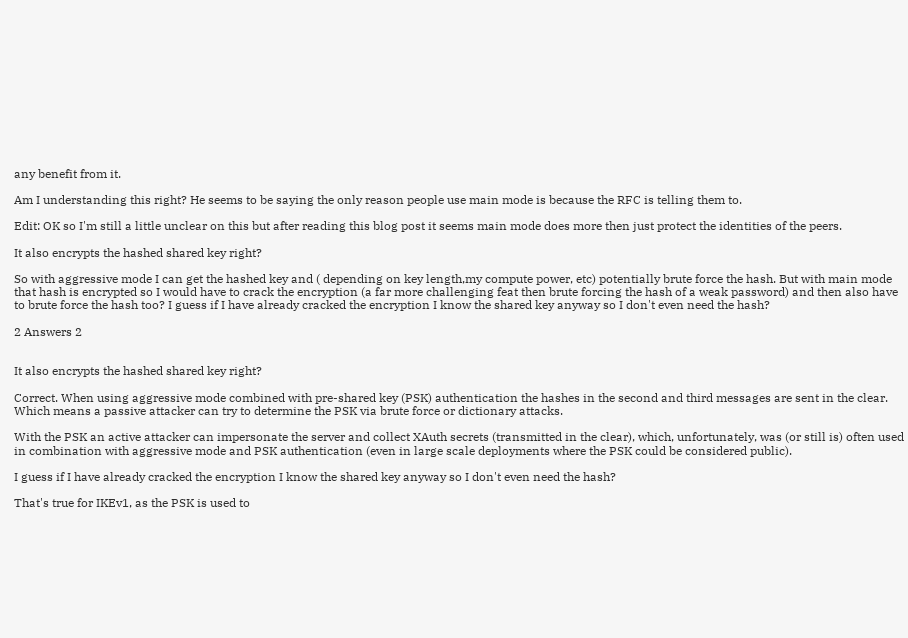any benefit from it.

Am I understanding this right? He seems to be saying the only reason people use main mode is because the RFC is telling them to.

Edit: OK so I'm still a little unclear on this but after reading this blog post it seems main mode does more then just protect the identities of the peers.

It also encrypts the hashed shared key right?

So with aggressive mode I can get the hashed key and ( depending on key length,my compute power, etc) potentially brute force the hash. But with main mode that hash is encrypted so I would have to crack the encryption (a far more challenging feat then brute forcing the hash of a weak password) and then also have to brute force the hash too? I guess if I have already cracked the encryption I know the shared key anyway so I don't even need the hash?

2 Answers 2


It also encrypts the hashed shared key right?

Correct. When using aggressive mode combined with pre-shared key (PSK) authentication the hashes in the second and third messages are sent in the clear. Which means a passive attacker can try to determine the PSK via brute force or dictionary attacks.

With the PSK an active attacker can impersonate the server and collect XAuth secrets (transmitted in the clear), which, unfortunately, was (or still is) often used in combination with aggressive mode and PSK authentication (even in large scale deployments where the PSK could be considered public).

I guess if I have already cracked the encryption I know the shared key anyway so I don't even need the hash?

That's true for IKEv1, as the PSK is used to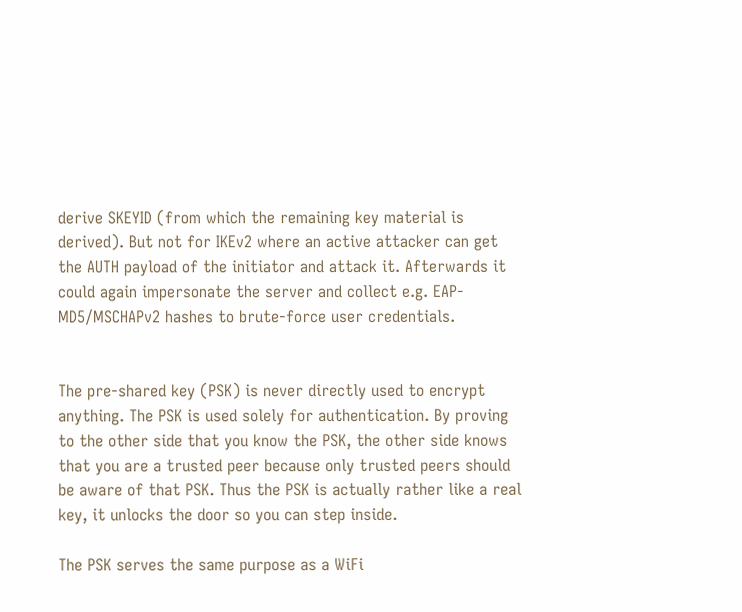derive SKEYID (from which the remaining key material is derived). But not for IKEv2 where an active attacker can get the AUTH payload of the initiator and attack it. Afterwards it could again impersonate the server and collect e.g. EAP-MD5/MSCHAPv2 hashes to brute-force user credentials.


The pre-shared key (PSK) is never directly used to encrypt anything. The PSK is used solely for authentication. By proving to the other side that you know the PSK, the other side knows that you are a trusted peer because only trusted peers should be aware of that PSK. Thus the PSK is actually rather like a real key, it unlocks the door so you can step inside.

The PSK serves the same purpose as a WiFi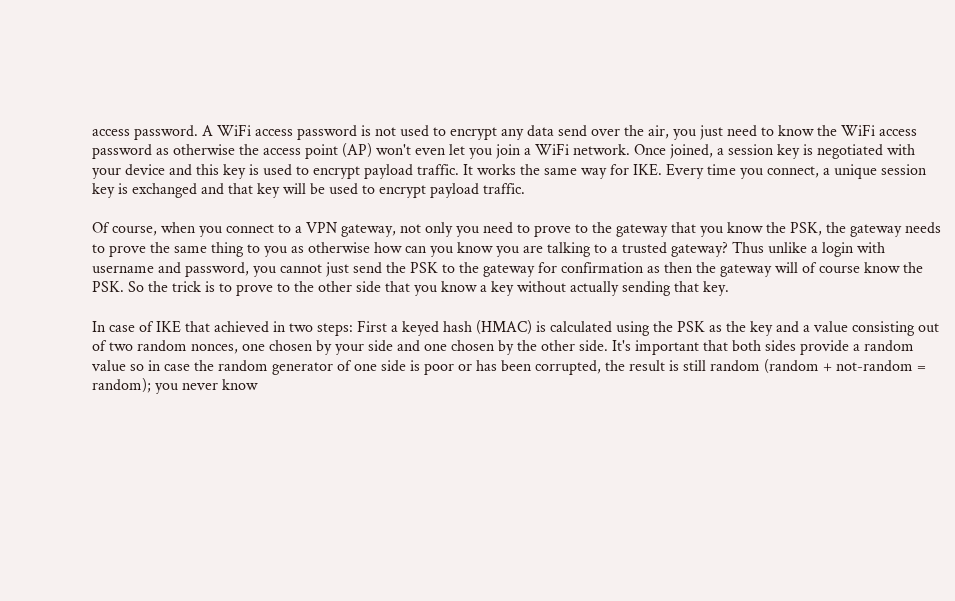access password. A WiFi access password is not used to encrypt any data send over the air, you just need to know the WiFi access password as otherwise the access point (AP) won't even let you join a WiFi network. Once joined, a session key is negotiated with your device and this key is used to encrypt payload traffic. It works the same way for IKE. Every time you connect, a unique session key is exchanged and that key will be used to encrypt payload traffic.

Of course, when you connect to a VPN gateway, not only you need to prove to the gateway that you know the PSK, the gateway needs to prove the same thing to you as otherwise how can you know you are talking to a trusted gateway? Thus unlike a login with username and password, you cannot just send the PSK to the gateway for confirmation as then the gateway will of course know the PSK. So the trick is to prove to the other side that you know a key without actually sending that key.

In case of IKE that achieved in two steps: First a keyed hash (HMAC) is calculated using the PSK as the key and a value consisting out of two random nonces, one chosen by your side and one chosen by the other side. It's important that both sides provide a random value so in case the random generator of one side is poor or has been corrupted, the result is still random (random + not-random = random); you never know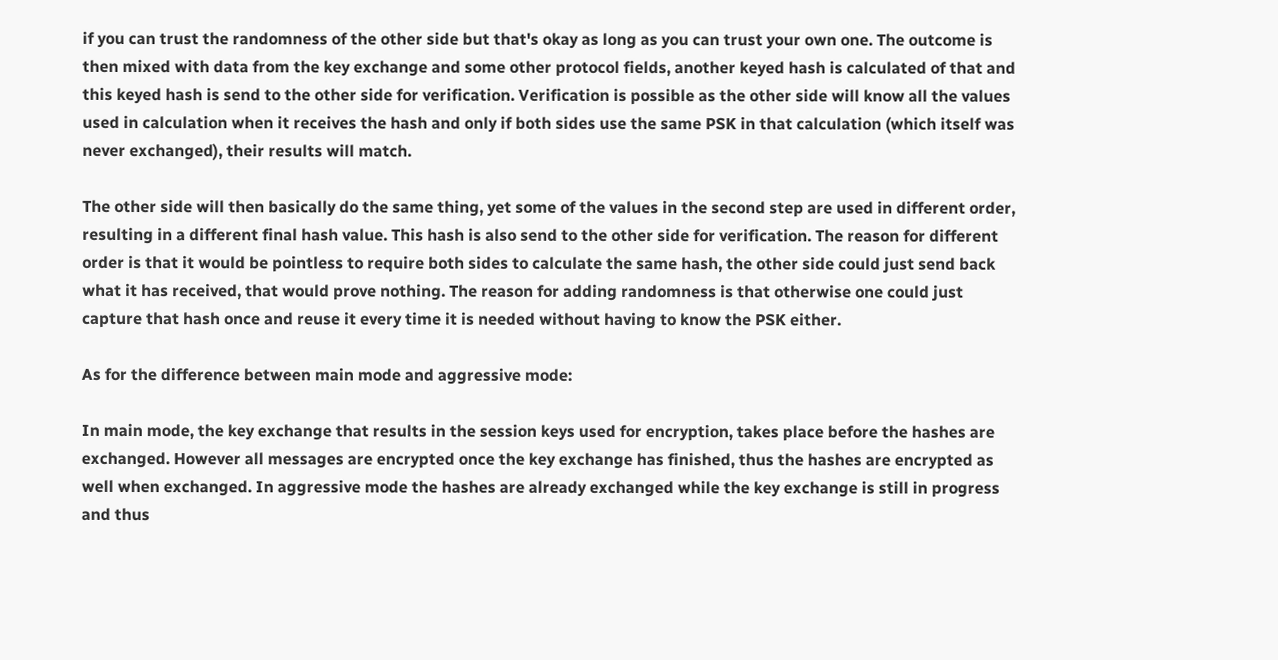if you can trust the randomness of the other side but that's okay as long as you can trust your own one. The outcome is then mixed with data from the key exchange and some other protocol fields, another keyed hash is calculated of that and this keyed hash is send to the other side for verification. Verification is possible as the other side will know all the values used in calculation when it receives the hash and only if both sides use the same PSK in that calculation (which itself was never exchanged), their results will match.

The other side will then basically do the same thing, yet some of the values in the second step are used in different order, resulting in a different final hash value. This hash is also send to the other side for verification. The reason for different order is that it would be pointless to require both sides to calculate the same hash, the other side could just send back what it has received, that would prove nothing. The reason for adding randomness is that otherwise one could just capture that hash once and reuse it every time it is needed without having to know the PSK either.

As for the difference between main mode and aggressive mode:

In main mode, the key exchange that results in the session keys used for encryption, takes place before the hashes are exchanged. However all messages are encrypted once the key exchange has finished, thus the hashes are encrypted as well when exchanged. In aggressive mode the hashes are already exchanged while the key exchange is still in progress and thus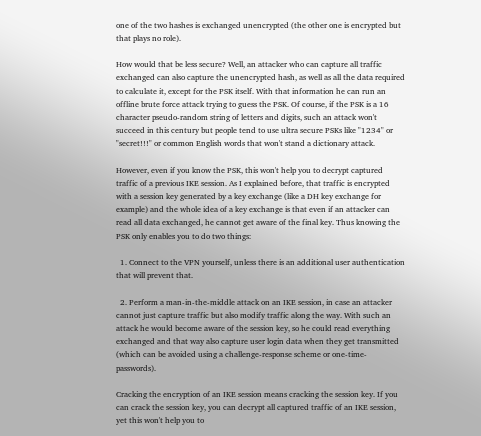one of the two hashes is exchanged unencrypted (the other one is encrypted but that plays no role).

How would that be less secure? Well, an attacker who can capture all traffic exchanged can also capture the unencrypted hash, as well as all the data required to calculate it, except for the PSK itself. With that information he can run an offline brute force attack trying to guess the PSK. Of course, if the PSK is a 16 character pseudo-random string of letters and digits, such an attack won't succeed in this century but people tend to use ultra secure PSKs like "1234" or "secret!!!" or common English words that won't stand a dictionary attack.

However, even if you know the PSK, this won't help you to decrypt captured traffic of a previous IKE session. As I explained before, that traffic is encrypted with a session key generated by a key exchange (like a DH key exchange for example) and the whole idea of a key exchange is that even if an attacker can read all data exchanged, he cannot get aware of the final key. Thus knowing the PSK only enables you to do two things:

  1. Connect to the VPN yourself, unless there is an additional user authentication that will prevent that.

  2. Perform a man-in-the-middle attack on an IKE session, in case an attacker cannot just capture traffic but also modify traffic along the way. With such an attack he would become aware of the session key, so he could read everything exchanged and that way also capture user login data when they get transmitted (which can be avoided using a challenge-response scheme or one-time-passwords).

Cracking the encryption of an IKE session means cracking the session key. If you can crack the session key, you can decrypt all captured traffic of an IKE session, yet this won't help you to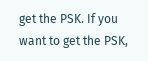get the PSK. If you want to get the PSK,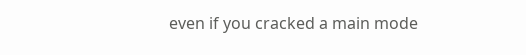even if you cracked a main mode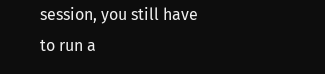session, you still have to run a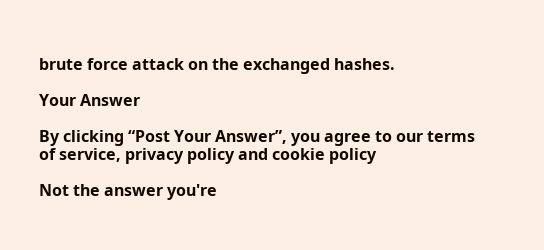brute force attack on the exchanged hashes.

Your Answer

By clicking “Post Your Answer”, you agree to our terms of service, privacy policy and cookie policy

Not the answer you're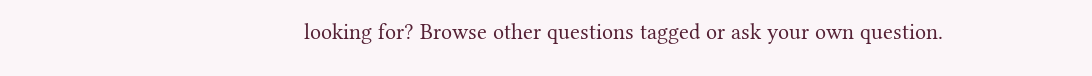looking for? Browse other questions tagged or ask your own question.